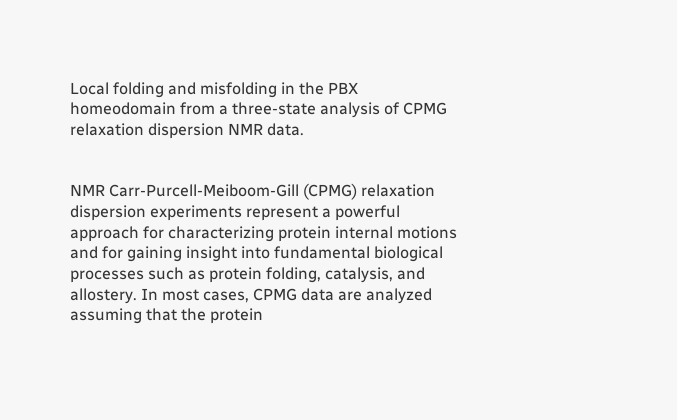Local folding and misfolding in the PBX homeodomain from a three-state analysis of CPMG relaxation dispersion NMR data.


NMR Carr-Purcell-Meiboom-Gill (CPMG) relaxation dispersion experiments represent a powerful approach for characterizing protein internal motions and for gaining insight into fundamental biological processes such as protein folding, catalysis, and allostery. In most cases, CPMG data are analyzed assuming that the protein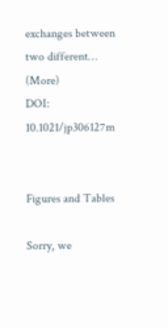exchanges between two different… (More)
DOI: 10.1021/jp306127m


Figures and Tables

Sorry, we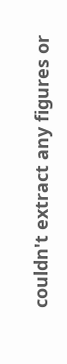couldn't extract any figures or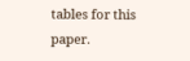tables for this paper.